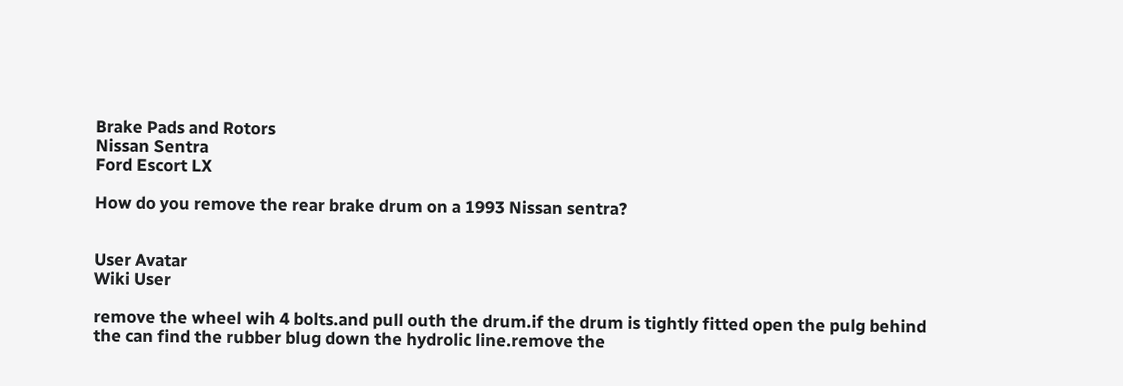Brake Pads and Rotors
Nissan Sentra
Ford Escort LX

How do you remove the rear brake drum on a 1993 Nissan sentra?


User Avatar
Wiki User

remove the wheel wih 4 bolts.and pull outh the drum.if the drum is tightly fitted open the pulg behind the can find the rubber blug down the hydrolic line.remove the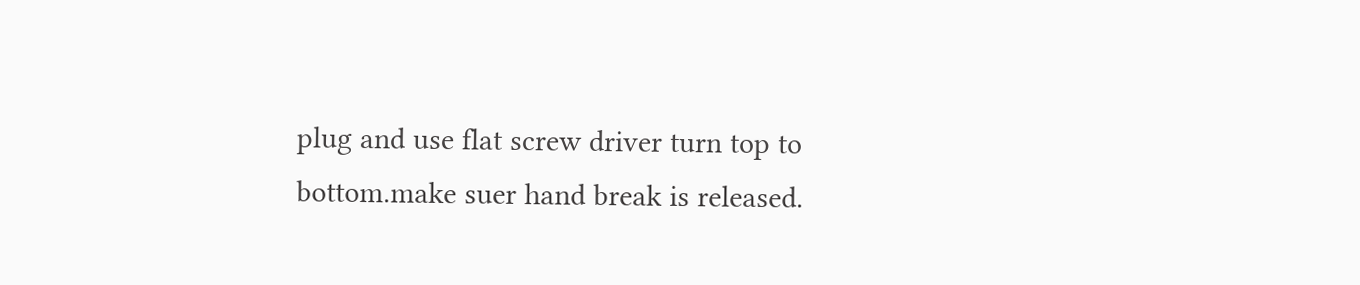plug and use flat screw driver turn top to bottom.make suer hand break is released.